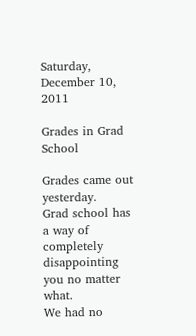Saturday, December 10, 2011

Grades in Grad School

Grades came out yesterday.
Grad school has a way of completely disappointing you no matter what.
We had no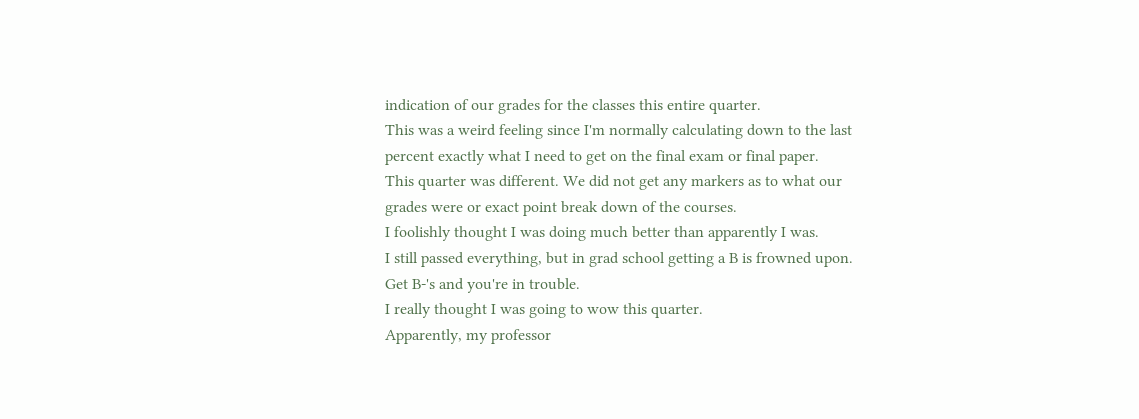indication of our grades for the classes this entire quarter.
This was a weird feeling since I'm normally calculating down to the last percent exactly what I need to get on the final exam or final paper.
This quarter was different. We did not get any markers as to what our grades were or exact point break down of the courses.
I foolishly thought I was doing much better than apparently I was.
I still passed everything, but in grad school getting a B is frowned upon. Get B-'s and you're in trouble.
I really thought I was going to wow this quarter.
Apparently, my professor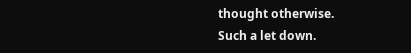thought otherwise.
Such a let down.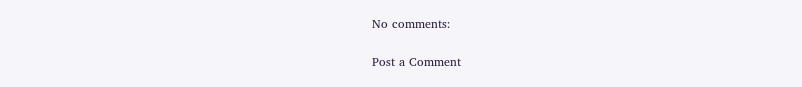No comments:

Post a Comment